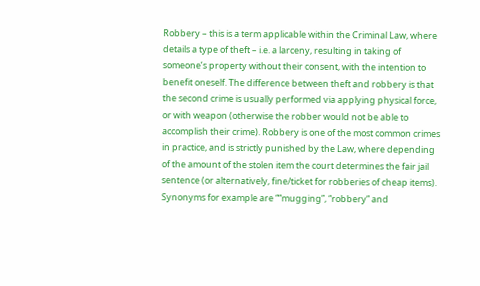Robbery – this is a term applicable within the Criminal Law, where details a type of theft – i.e. a larceny, resulting in taking of someone’s property without their consent, with the intention to benefit oneself. The difference between theft and robbery is that the second crime is usually performed via applying physical force, or with weapon (otherwise the robber would not be able to accomplish their crime). Robbery is one of the most common crimes in practice, and is strictly punished by the Law, where depending of the amount of the stolen item the court determines the fair jail sentence (or alternatively, fine/ticket for robberies of cheap items). Synonyms for example are ““mugging”, “robbery” and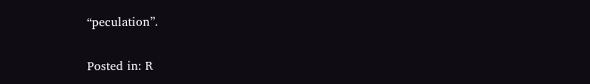“peculation”.

Posted in: R